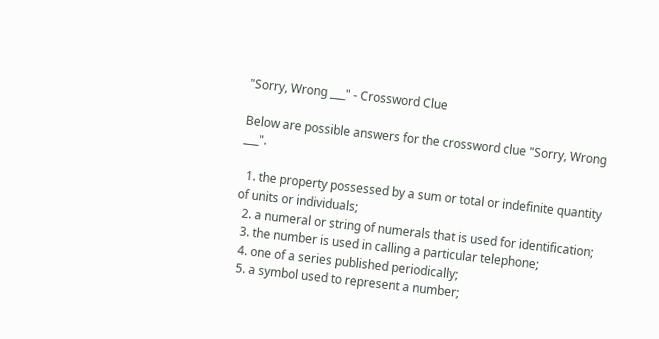"Sorry, Wrong ___" - Crossword Clue

Below are possible answers for the crossword clue "Sorry, Wrong ___".

  1. the property possessed by a sum or total or indefinite quantity of units or individuals;
  2. a numeral or string of numerals that is used for identification;
  3. the number is used in calling a particular telephone;
  4. one of a series published periodically;
  5. a symbol used to represent a number;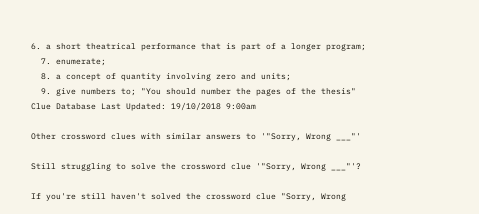6. a short theatrical performance that is part of a longer program;
  7. enumerate;
  8. a concept of quantity involving zero and units;
  9. give numbers to; "You should number the pages of the thesis"
Clue Database Last Updated: 19/10/2018 9:00am

Other crossword clues with similar answers to '"Sorry, Wrong ___"'

Still struggling to solve the crossword clue '"Sorry, Wrong ___"'?

If you're still haven't solved the crossword clue "Sorry, Wrong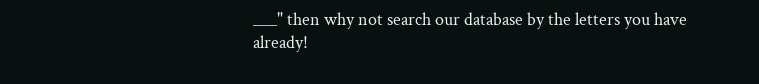___" then why not search our database by the letters you have already!